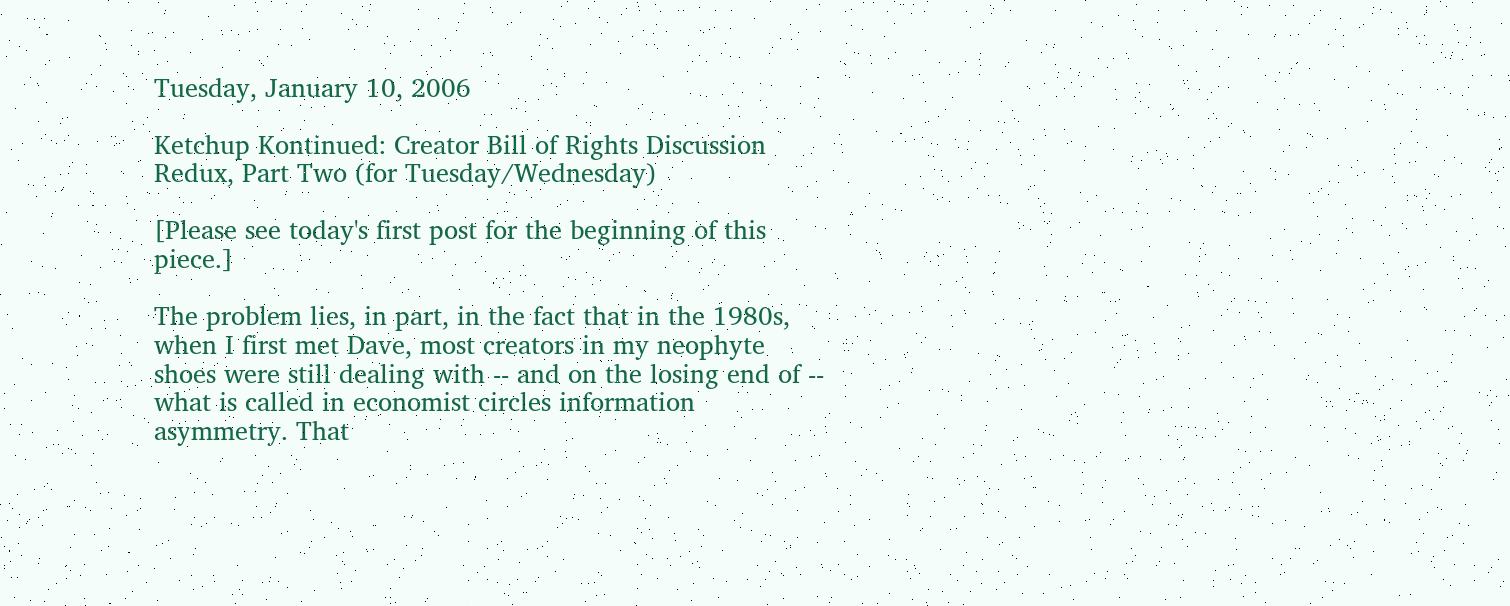Tuesday, January 10, 2006

Ketchup Kontinued: Creator Bill of Rights Discussion Redux, Part Two (for Tuesday/Wednesday)

[Please see today's first post for the beginning of this piece.]

The problem lies, in part, in the fact that in the 1980s, when I first met Dave, most creators in my neophyte shoes were still dealing with -- and on the losing end of -- what is called in economist circles information asymmetry. That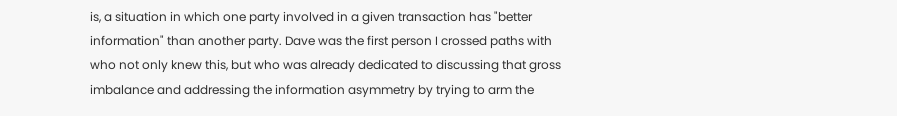is, a situation in which one party involved in a given transaction has "better information" than another party. Dave was the first person I crossed paths with who not only knew this, but who was already dedicated to discussing that gross imbalance and addressing the information asymmetry by trying to arm the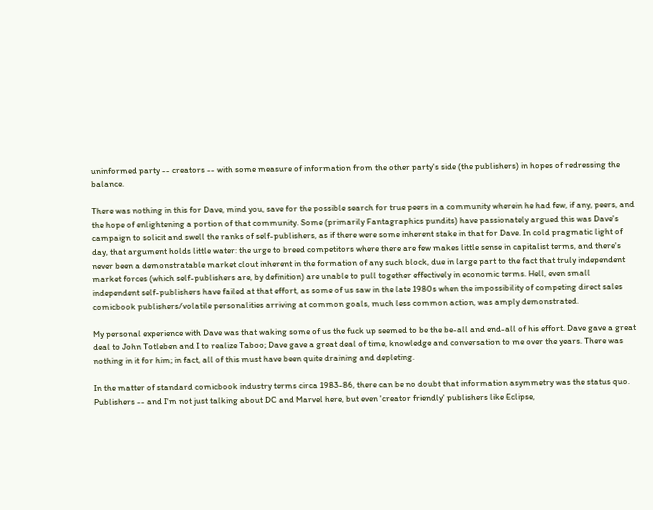uninformed party -- creators -- with some measure of information from the other party's side (the publishers) in hopes of redressing the balance.

There was nothing in this for Dave, mind you, save for the possible search for true peers in a community wherein he had few, if any, peers, and the hope of enlightening a portion of that community. Some (primarily Fantagraphics pundits) have passionately argued this was Dave's campaign to solicit and swell the ranks of self-publishers, as if there were some inherent stake in that for Dave. In cold pragmatic light of day, that argument holds little water: the urge to breed competitors where there are few makes little sense in capitalist terms, and there's never been a demonstratable market clout inherent in the formation of any such block, due in large part to the fact that truly independent market forces (which self-publishers are, by definition) are unable to pull together effectively in economic terms. Hell, even small independent self-publishers have failed at that effort, as some of us saw in the late 1980s when the impossibility of competing direct sales comicbook publishers/volatile personalities arriving at common goals, much less common action, was amply demonstrated.

My personal experience with Dave was that waking some of us the fuck up seemed to be the be-all and end-all of his effort. Dave gave a great deal to John Totleben and I to realize Taboo; Dave gave a great deal of time, knowledge and conversation to me over the years. There was nothing in it for him; in fact, all of this must have been quite draining and depleting.

In the matter of standard comicbook industry terms circa 1983-86, there can be no doubt that information asymmetry was the status quo. Publishers -- and I'm not just talking about DC and Marvel here, but even 'creator friendly' publishers like Eclipse,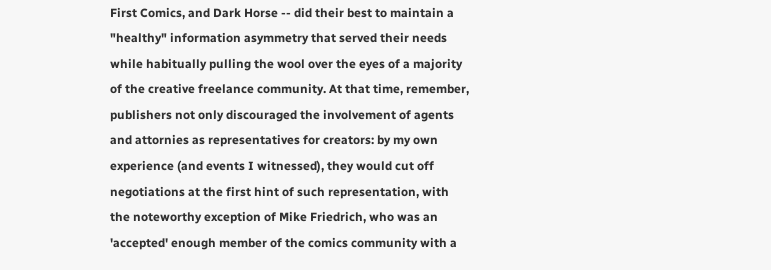First Comics, and Dark Horse -- did their best to maintain a "healthy" information asymmetry that served their needs while habitually pulling the wool over the eyes of a majority of the creative freelance community. At that time, remember, publishers not only discouraged the involvement of agents and attornies as representatives for creators: by my own experience (and events I witnessed), they would cut off negotiations at the first hint of such representation, with the noteworthy exception of Mike Friedrich, who was an 'accepted' enough member of the comics community with a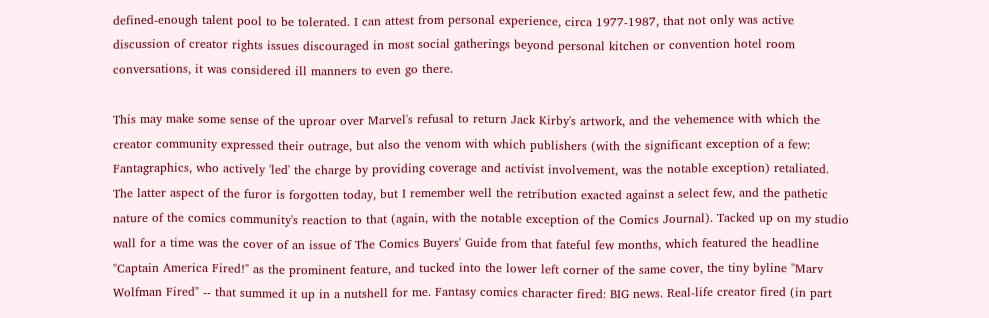defined-enough talent pool to be tolerated. I can attest from personal experience, circa 1977-1987, that not only was active discussion of creator rights issues discouraged in most social gatherings beyond personal kitchen or convention hotel room conversations, it was considered ill manners to even go there.

This may make some sense of the uproar over Marvel's refusal to return Jack Kirby's artwork, and the vehemence with which the creator community expressed their outrage, but also the venom with which publishers (with the significant exception of a few: Fantagraphics, who actively 'led' the charge by providing coverage and activist involvement, was the notable exception) retaliated. The latter aspect of the furor is forgotten today, but I remember well the retribution exacted against a select few, and the pathetic nature of the comics community's reaction to that (again, with the notable exception of the Comics Journal). Tacked up on my studio wall for a time was the cover of an issue of The Comics Buyers' Guide from that fateful few months, which featured the headline "Captain America Fired!" as the prominent feature, and tucked into the lower left corner of the same cover, the tiny byline "Marv Wolfman Fired" -- that summed it up in a nutshell for me. Fantasy comics character fired: BIG news. Real-life creator fired (in part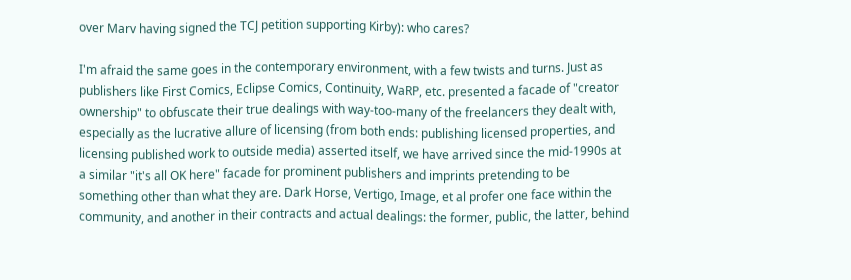over Marv having signed the TCJ petition supporting Kirby): who cares?

I'm afraid the same goes in the contemporary environment, with a few twists and turns. Just as publishers like First Comics, Eclipse Comics, Continuity, WaRP, etc. presented a facade of "creator ownership" to obfuscate their true dealings with way-too-many of the freelancers they dealt with, especially as the lucrative allure of licensing (from both ends: publishing licensed properties, and licensing published work to outside media) asserted itself, we have arrived since the mid-1990s at a similar "it's all OK here" facade for prominent publishers and imprints pretending to be something other than what they are. Dark Horse, Vertigo, Image, et al profer one face within the community, and another in their contracts and actual dealings: the former, public, the latter, behind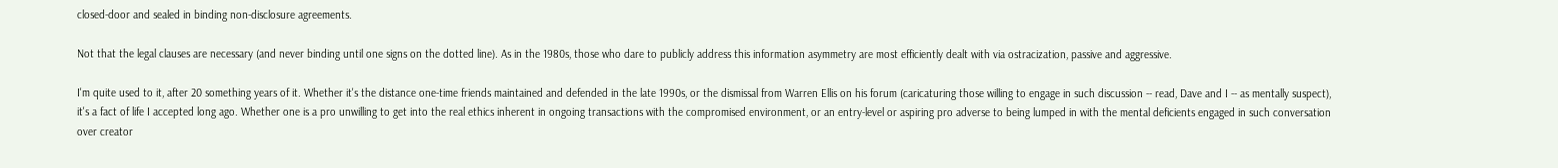closed-door and sealed in binding non-disclosure agreements.

Not that the legal clauses are necessary (and never binding until one signs on the dotted line). As in the 1980s, those who dare to publicly address this information asymmetry are most efficiently dealt with via ostracization, passive and aggressive.

I'm quite used to it, after 20 something years of it. Whether it's the distance one-time friends maintained and defended in the late 1990s, or the dismissal from Warren Ellis on his forum (caricaturing those willing to engage in such discussion -- read, Dave and I -- as mentally suspect), it's a fact of life I accepted long ago. Whether one is a pro unwilling to get into the real ethics inherent in ongoing transactions with the compromised environment, or an entry-level or aspiring pro adverse to being lumped in with the mental deficients engaged in such conversation over creator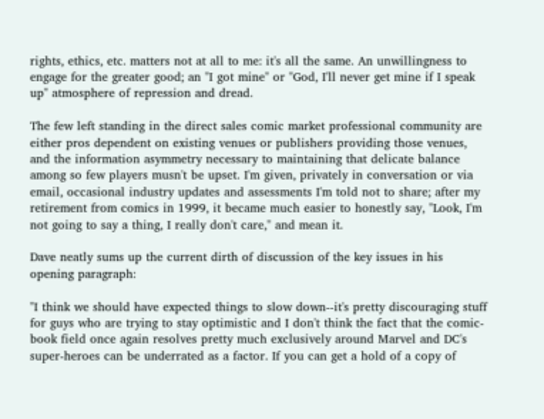rights, ethics, etc. matters not at all to me: it's all the same. An unwillingness to engage for the greater good; an "I got mine" or "God, I'll never get mine if I speak up" atmosphere of repression and dread.

The few left standing in the direct sales comic market professional community are either pros dependent on existing venues or publishers providing those venues, and the information asymmetry necessary to maintaining that delicate balance among so few players musn't be upset. I'm given, privately in conversation or via email, occasional industry updates and assessments I'm told not to share; after my retirement from comics in 1999, it became much easier to honestly say, "Look, I'm not going to say a thing, I really don't care," and mean it.

Dave neatly sums up the current dirth of discussion of the key issues in his opening paragraph:

"I think we should have expected things to slow down--it's pretty discouraging stuff for guys who are trying to stay optimistic and I don't think the fact that the comic-book field once again resolves pretty much exclusively around Marvel and DC's super-heroes can be underrated as a factor. If you can get a hold of a copy of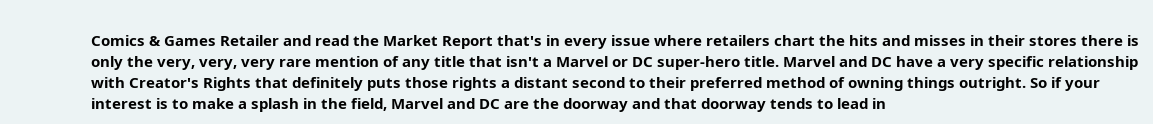Comics & Games Retailer and read the Market Report that's in every issue where retailers chart the hits and misses in their stores there is only the very, very, very rare mention of any title that isn't a Marvel or DC super-hero title. Marvel and DC have a very specific relationship with Creator's Rights that definitely puts those rights a distant second to their preferred method of owning things outright. So if your interest is to make a splash in the field, Marvel and DC are the doorway and that doorway tends to lead in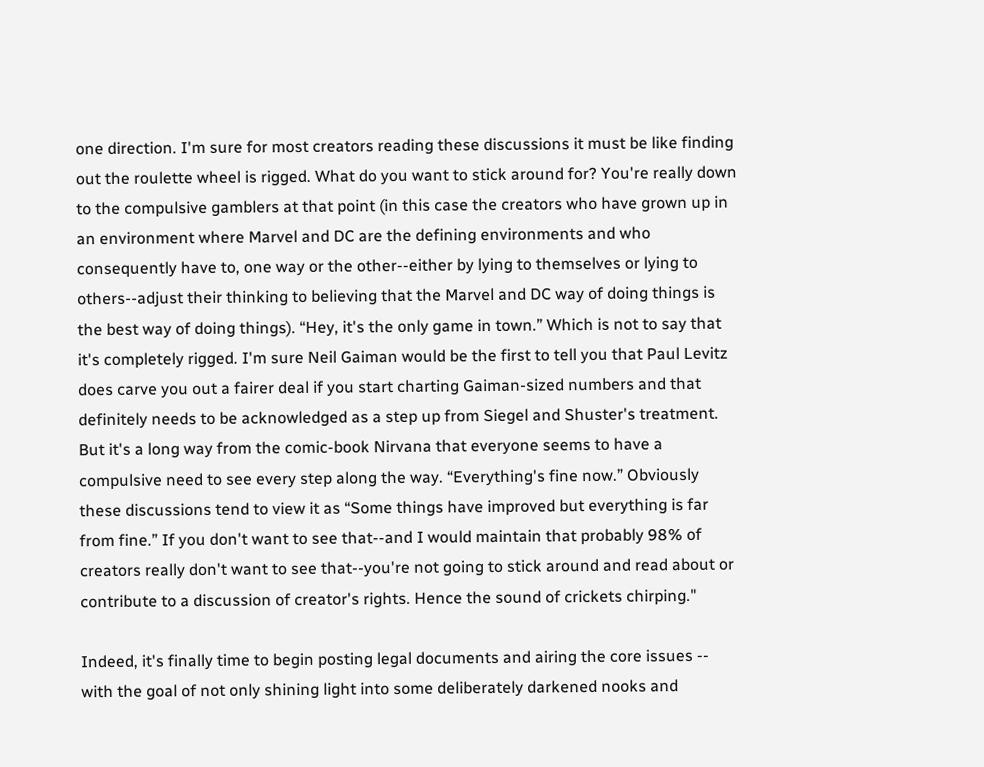one direction. I'm sure for most creators reading these discussions it must be like finding out the roulette wheel is rigged. What do you want to stick around for? You're really down to the compulsive gamblers at that point (in this case the creators who have grown up in an environment where Marvel and DC are the defining environments and who consequently have to, one way or the other--either by lying to themselves or lying to others--adjust their thinking to believing that the Marvel and DC way of doing things is the best way of doing things). “Hey, it's the only game in town.” Which is not to say that it's completely rigged. I'm sure Neil Gaiman would be the first to tell you that Paul Levitz does carve you out a fairer deal if you start charting Gaiman-sized numbers and that definitely needs to be acknowledged as a step up from Siegel and Shuster's treatment. But it's a long way from the comic-book Nirvana that everyone seems to have a compulsive need to see every step along the way. “Everything's fine now.” Obviously these discussions tend to view it as “Some things have improved but everything is far from fine.” If you don't want to see that--and I would maintain that probably 98% of creators really don't want to see that--you're not going to stick around and read about or contribute to a discussion of creator's rights. Hence the sound of crickets chirping."

Indeed, it's finally time to begin posting legal documents and airing the core issues -- with the goal of not only shining light into some deliberately darkened nooks and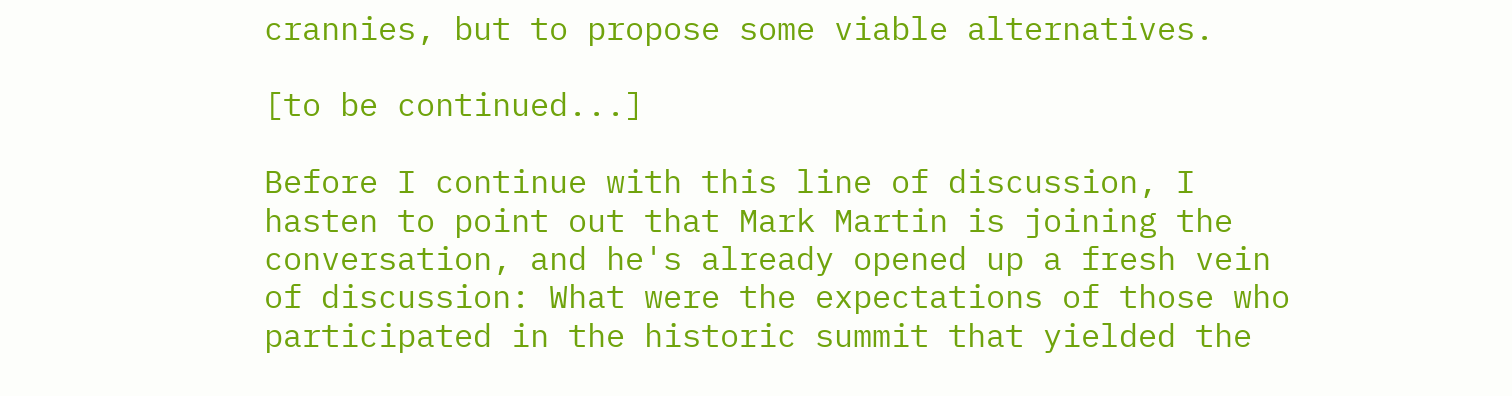crannies, but to propose some viable alternatives.

[to be continued...]

Before I continue with this line of discussion, I hasten to point out that Mark Martin is joining the conversation, and he's already opened up a fresh vein of discussion: What were the expectations of those who participated in the historic summit that yielded the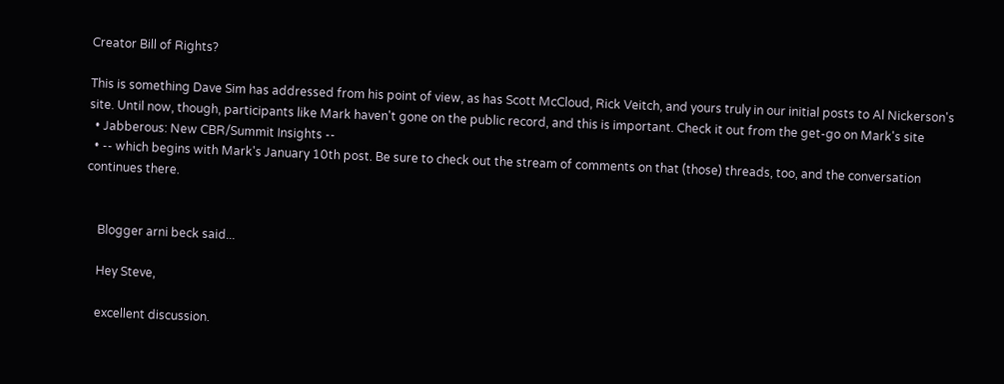Creator Bill of Rights?

This is something Dave Sim has addressed from his point of view, as has Scott McCloud, Rick Veitch, and yours truly in our initial posts to Al Nickerson's site. Until now, though, participants like Mark haven't gone on the public record, and this is important. Check it out from the get-go on Mark's site
  • Jabberous: New CBR/Summit Insights --
  • -- which begins with Mark's January 10th post. Be sure to check out the stream of comments on that (those) threads, too, and the conversation continues there.


    Blogger arni beck said...

    Hey Steve,

    excellent discussion.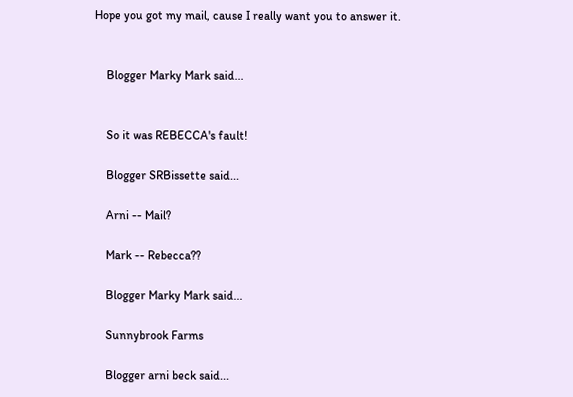Hope you got my mail, cause I really want you to answer it.


    Blogger Marky Mark said...


    So it was REBECCA's fault!

    Blogger SRBissette said...

    Arni -- Mail?

    Mark -- Rebecca??

    Blogger Marky Mark said...

    Sunnybrook Farms

    Blogger arni beck said...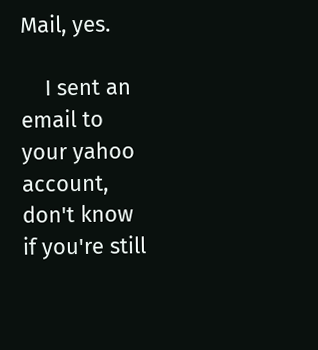Mail, yes.

    I sent an email to your yahoo account, don't know if you're still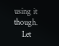using it though.
    Let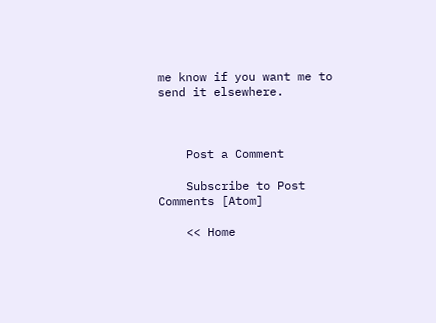me know if you want me to send it elsewhere.



    Post a Comment

    Subscribe to Post Comments [Atom]

    << Home